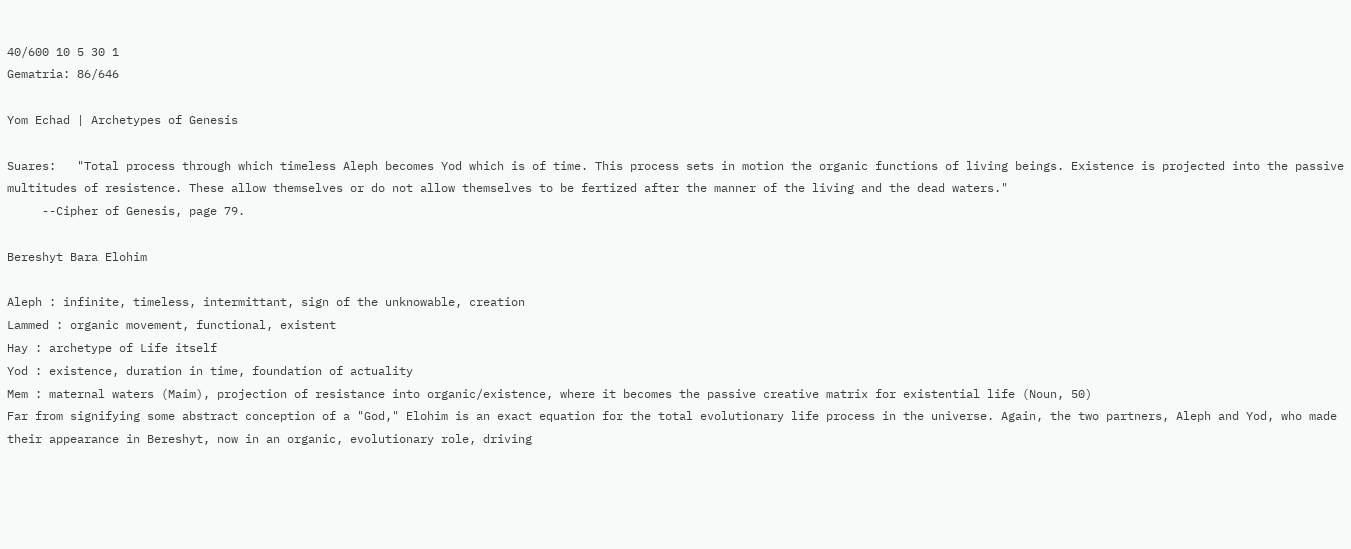40/600 10 5 30 1
Gematria: 86/646

Yom Echad | Archetypes of Genesis

Suares:   "Total process through which timeless Aleph becomes Yod which is of time. This process sets in motion the organic functions of living beings. Existence is projected into the passive multitudes of resistence. These allow themselves or do not allow themselves to be fertized after the manner of the living and the dead waters."
     --Cipher of Genesis, page 79.

Bereshyt Bara Elohim

Aleph : infinite, timeless, intermittant, sign of the unknowable, creation
Lammed : organic movement, functional, existent
Hay : archetype of Life itself
Yod : existence, duration in time, foundation of actuality
Mem : maternal waters (Maim), projection of resistance into organic/existence, where it becomes the passive creative matrix for existential life (Noun, 50)
Far from signifying some abstract conception of a "God," Elohim is an exact equation for the total evolutionary life process in the universe. Again, the two partners, Aleph and Yod, who made their appearance in Bereshyt, now in an organic, evolutionary role, driving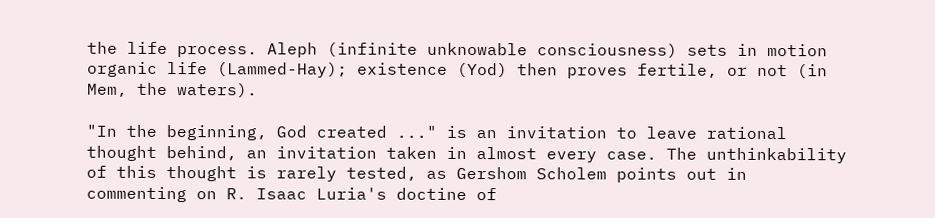the life process. Aleph (infinite unknowable consciousness) sets in motion organic life (Lammed-Hay); existence (Yod) then proves fertile, or not (in Mem, the waters).

"In the beginning, God created ..." is an invitation to leave rational thought behind, an invitation taken in almost every case. The unthinkability of this thought is rarely tested, as Gershom Scholem points out in commenting on R. Isaac Luria's doctine of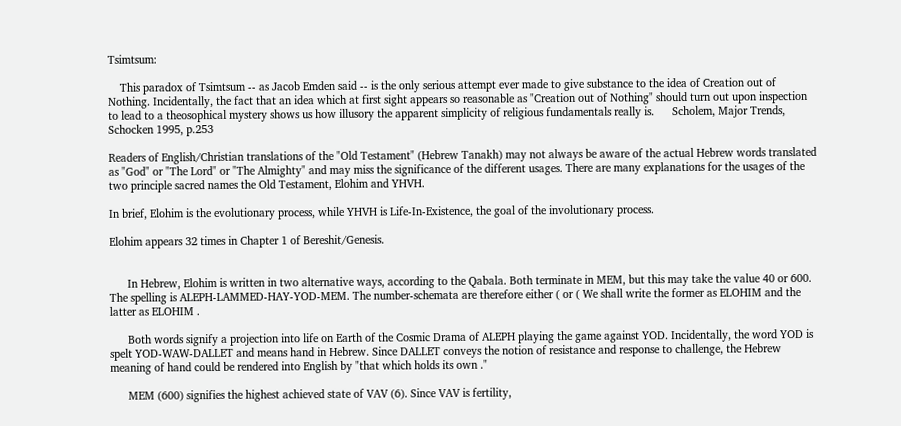Tsimtsum:

    This paradox of Tsimtsum -- as Jacob Emden said -- is the only serious attempt ever made to give substance to the idea of Creation out of Nothing. Incidentally, the fact that an idea which at first sight appears so reasonable as "Creation out of Nothing" should turn out upon inspection to lead to a theosophical mystery shows us how illusory the apparent simplicity of religious fundamentals really is.      Scholem, Major Trends, Schocken 1995, p.253

Readers of English/Christian translations of the "Old Testament" (Hebrew Tanakh) may not always be aware of the actual Hebrew words translated as "God" or "The Lord" or "The Almighty" and may miss the significance of the different usages. There are many explanations for the usages of the two principle sacred names the Old Testament, Elohim and YHVH.

In brief, Elohim is the evolutionary process, while YHVH is Life-In-Existence, the goal of the involutionary process.

Elohim appears 32 times in Chapter 1 of Bereshit/Genesis.


      In Hebrew, Elohim is written in two alternative ways, according to the Qabala. Both terminate in MEM, but this may take the value 40 or 600. The spelling is ALEPH-LAMMED-HAY-YOD-MEM. The number-schemata are therefore either ( or ( We shall write the former as ELOHIM and the latter as ELOHIM .

      Both words signify a projection into life on Earth of the Cosmic Drama of ALEPH playing the game against YOD. Incidentally, the word YOD is spelt YOD-WAW-DALLET and means hand in Hebrew. Since DALLET conveys the notion of resistance and response to challenge, the Hebrew meaning of hand could be rendered into English by "that which holds its own ."

      MEM (600) signifies the highest achieved state of VAV (6). Since VAV is fertility,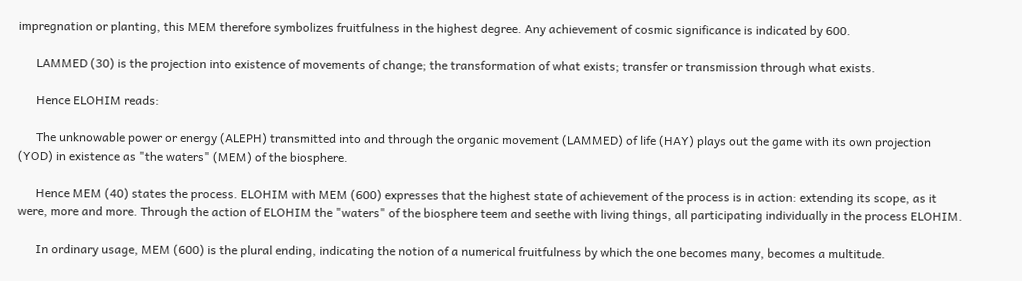impregnation or planting, this MEM therefore symbolizes fruitfulness in the highest degree. Any achievement of cosmic significance is indicated by 600.

      LAMMED (30) is the projection into existence of movements of change; the transformation of what exists; transfer or transmission through what exists.

      Hence ELOHIM reads:

      The unknowable power or energy (ALEPH) transmitted into and through the organic movement (LAMMED) of life (HAY) plays out the game with its own projection (YOD) in existence as "the waters" (MEM) of the biosphere.

      Hence MEM (40) states the process. ELOHIM with MEM (600) expresses that the highest state of achievement of the process is in action: extending its scope, as it were, more and more. Through the action of ELOHIM the "waters" of the biosphere teem and seethe with living things, all participating individually in the process ELOHIM.

      In ordinary usage, MEM (600) is the plural ending, indicating the notion of a numerical fruitfulness by which the one becomes many, becomes a multitude.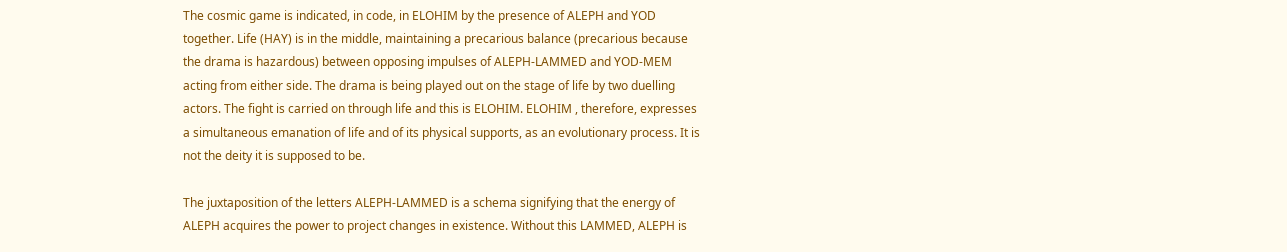The cosmic game is indicated, in code, in ELOHIM by the presence of ALEPH and YOD together. Life (HAY) is in the middle, maintaining a precarious balance (precarious because the drama is hazardous) between opposing impulses of ALEPH-LAMMED and YOD-MEM acting from either side. The drama is being played out on the stage of life by two duelling actors. The fight is carried on through life and this is ELOHIM. ELOHIM , therefore, expresses a simultaneous emanation of life and of its physical supports, as an evolutionary process. It is not the deity it is supposed to be.

The juxtaposition of the letters ALEPH-LAMMED is a schema signifying that the energy of ALEPH acquires the power to project changes in existence. Without this LAMMED, ALEPH is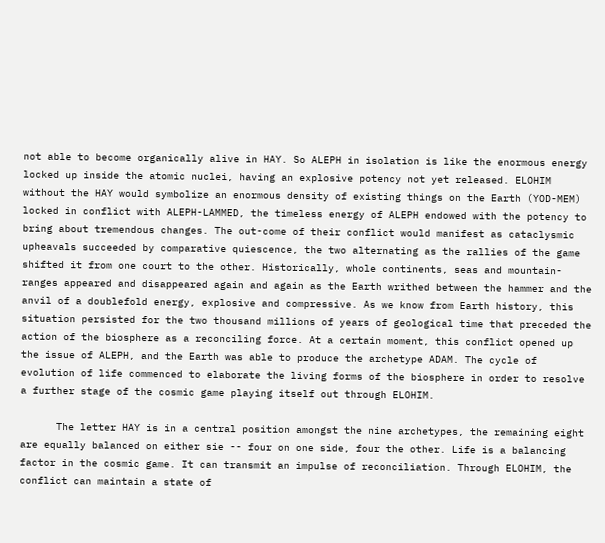not able to become organically alive in HAY. So ALEPH in isolation is like the enormous energy locked up inside the atomic nuclei, having an explosive potency not yet released. ELOHIM without the HAY would symbolize an enormous density of existing things on the Earth (YOD-MEM) locked in conflict with ALEPH-LAMMED, the timeless energy of ALEPH endowed with the potency to bring about tremendous changes. The out-come of their conflict would manifest as cataclysmic upheavals succeeded by comparative quiescence, the two alternating as the rallies of the game shifted it from one court to the other. Historically, whole continents, seas and mountain-ranges appeared and disappeared again and again as the Earth writhed between the hammer and the anvil of a doublefold energy, explosive and compressive. As we know from Earth history, this situation persisted for the two thousand millions of years of geological time that preceded the action of the biosphere as a reconciling force. At a certain moment, this conflict opened up the issue of ALEPH, and the Earth was able to produce the archetype ADAM. The cycle of evolution of life commenced to elaborate the living forms of the biosphere in order to resolve a further stage of the cosmic game playing itself out through ELOHIM.

      The letter HAY is in a central position amongst the nine archetypes, the remaining eight are equally balanced on either sie -- four on one side, four the other. Life is a balancing factor in the cosmic game. It can transmit an impulse of reconciliation. Through ELOHIM, the conflict can maintain a state of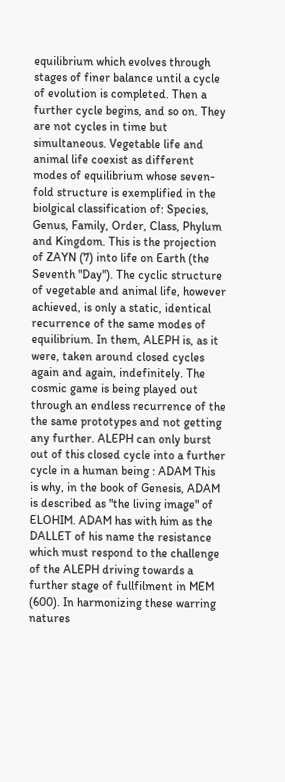equilibrium which evolves through stages of finer balance until a cycle of evolution is completed. Then a further cycle begins, and so on. They are not cycles in time but simultaneous. Vegetable life and animal life coexist as different modes of equilibrium whose seven-fold structure is exemplified in the biolgical classification of: Species, Genus, Family, Order, Class, Phylum and Kingdom. This is the projection of ZAYN (7) into life on Earth (the Seventh "Day"). The cyclic structure of vegetable and animal life, however achieved, is only a static, identical recurrence of the same modes of equilibrium. In them, ALEPH is, as it were, taken around closed cycles again and again, indefinitely. The cosmic game is being played out through an endless recurrence of the the same prototypes and not getting any further. ALEPH can only burst out of this closed cycle into a further cycle in a human being : ADAM This is why, in the book of Genesis, ADAM is described as "the living image" of ELOHIM. ADAM has with him as the DALLET of his name the resistance which must respond to the challenge of the ALEPH driving towards a further stage of fullfilment in MEM (600). In harmonizing these warring natures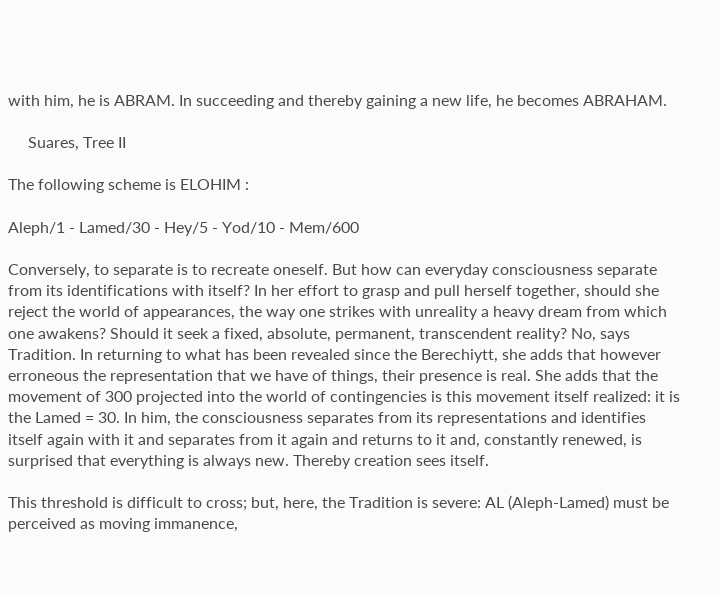with him, he is ABRAM. In succeeding and thereby gaining a new life, he becomes ABRAHAM.

     Suares, Tree II

The following scheme is ELOHIM :

Aleph/1 - Lamed/30 - Hey/5 - Yod/10 - Mem/600

Conversely, to separate is to recreate oneself. But how can everyday consciousness separate from its identifications with itself? In her effort to grasp and pull herself together, should she reject the world of appearances, the way one strikes with unreality a heavy dream from which one awakens? Should it seek a fixed, absolute, permanent, transcendent reality? No, says Tradition. In returning to what has been revealed since the Berechiytt, she adds that however erroneous the representation that we have of things, their presence is real. She adds that the movement of 300 projected into the world of contingencies is this movement itself realized: it is the Lamed = 30. In him, the consciousness separates from its representations and identifies itself again with it and separates from it again and returns to it and, constantly renewed, is surprised that everything is always new. Thereby creation sees itself.

This threshold is difficult to cross; but, here, the Tradition is severe: AL (Aleph-Lamed) must be perceived as moving immanence,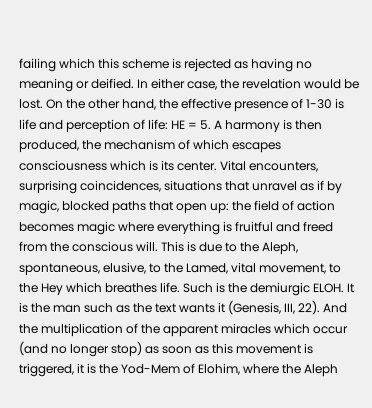failing which this scheme is rejected as having no meaning or deified. In either case, the revelation would be lost. On the other hand, the effective presence of 1-30 is life and perception of life: HE = 5. A harmony is then produced, the mechanism of which escapes consciousness which is its center. Vital encounters, surprising coincidences, situations that unravel as if by magic, blocked paths that open up: the field of action becomes magic where everything is fruitful and freed from the conscious will. This is due to the Aleph, spontaneous, elusive, to the Lamed, vital movement, to the Hey which breathes life. Such is the demiurgic ELOH. It is the man such as the text wants it (Genesis, III, 22). And the multiplication of the apparent miracles which occur (and no longer stop) as soon as this movement is triggered, it is the Yod-Mem of Elohim, where the Aleph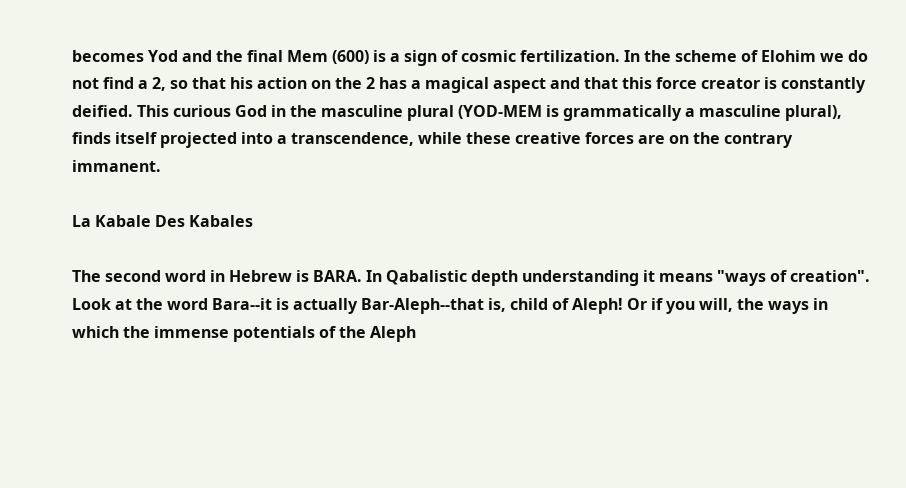becomes Yod and the final Mem (600) is a sign of cosmic fertilization. In the scheme of Elohim we do not find a 2, so that his action on the 2 has a magical aspect and that this force creator is constantly deified. This curious God in the masculine plural (YOD-MEM is grammatically a masculine plural), finds itself projected into a transcendence, while these creative forces are on the contrary immanent.

La Kabale Des Kabales

The second word in Hebrew is BARA. In Qabalistic depth understanding it means "ways of creation". Look at the word Bara--it is actually Bar-Aleph--that is, child of Aleph! Or if you will, the ways in which the immense potentials of the Aleph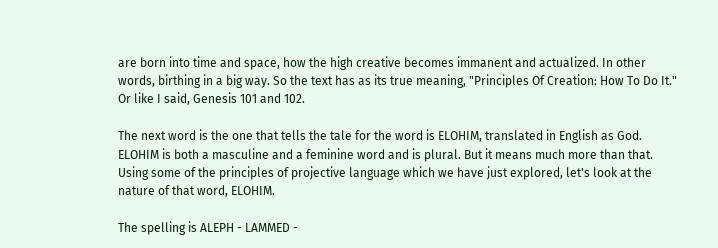are born into time and space, how the high creative becomes immanent and actualized. In other words, birthing in a big way. So the text has as its true meaning, "Principles Of Creation: How To Do It." Or like I said, Genesis 101 and 102.

The next word is the one that tells the tale for the word is ELOHIM, translated in English as God. ELOHIM is both a masculine and a feminine word and is plural. But it means much more than that. Using some of the principles of projective language which we have just explored, let's look at the nature of that word, ELOHIM.

The spelling is ALEPH - LAMMED -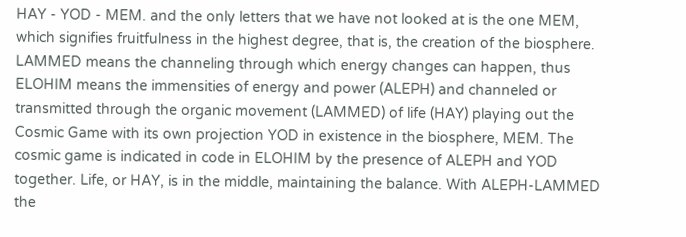HAY - YOD - MEM. and the only letters that we have not looked at is the one MEM, which signifies fruitfulness in the highest degree, that is, the creation of the biosphere. LAMMED means the channeling through which energy changes can happen, thus ELOHIM means the immensities of energy and power (ALEPH) and channeled or transmitted through the organic movement (LAMMED) of life (HAY) playing out the Cosmic Game with its own projection YOD in existence in the biosphere, MEM. The cosmic game is indicated in code in ELOHIM by the presence of ALEPH and YOD together. Life, or HAY, is in the middle, maintaining the balance. With ALEPH-LAMMED the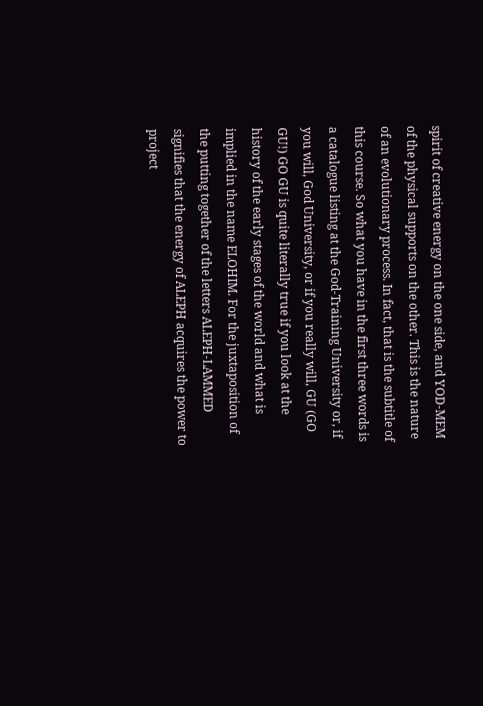spirit of creative energy on the one side, and YOD-MEM of the physical supports on the other. This is the nature of an evolutionary process. In fact, that is the subtitle of this course. So what you have in the first three words is a catalogue listing at the God-Training University or, if you will, God University, or if you really will, GU (GO GU!) GO GU is quite literally true if you look at the history of the early stages of the world and what is implied in the name ELOHIM. For the juxtaposition of the putting together of the letters ALEPH-LAMMED signifies that the energy of ALEPH acquires the power to project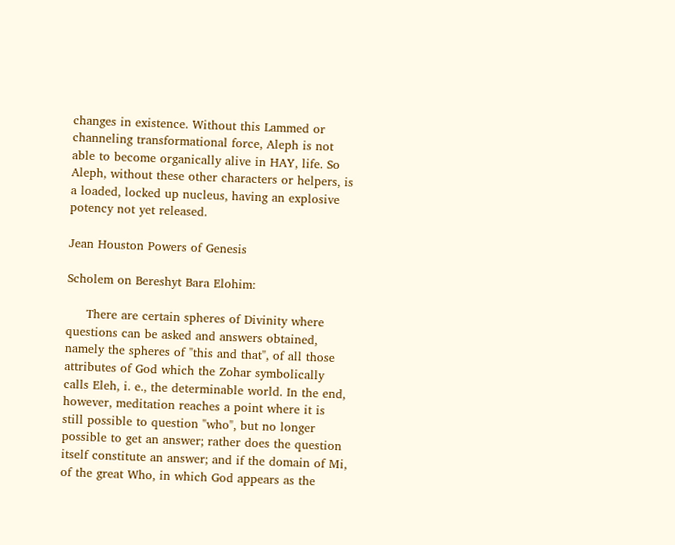changes in existence. Without this Lammed or channeling transformational force, Aleph is not able to become organically alive in HAY, life. So Aleph, without these other characters or helpers, is a loaded, locked up nucleus, having an explosive potency not yet released.

Jean Houston Powers of Genesis

Scholem on Bereshyt Bara Elohim:

     There are certain spheres of Divinity where questions can be asked and answers obtained, namely the spheres of "this and that", of all those attributes of God which the Zohar symbolically calls Eleh, i. e., the determinable world. In the end, however, meditation reaches a point where it is still possible to question "who", but no longer possible to get an answer; rather does the question itself constitute an answer; and if the domain of Mi, of the great Who, in which God appears as the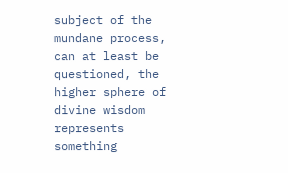subject of the mundane process, can at least be questioned, the higher sphere of divine wisdom represents something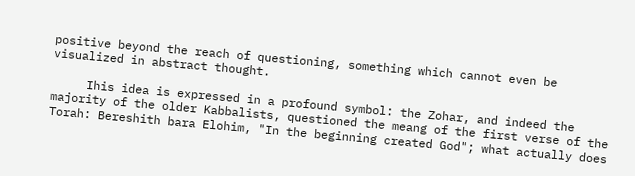positive beyond the reach of questioning, something which cannot even be visualized in abstract thought.

     Ihis idea is expressed in a profound symbol: the Zohar, and indeed the majority of the older Kabbalists, questioned the meang of the first verse of the Torah: Bereshith bara Elohim, "In the beginning created God"; what actually does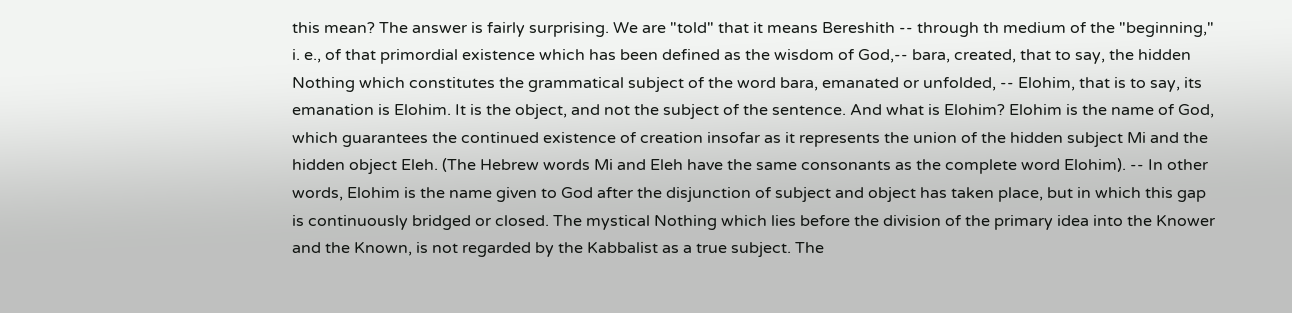this mean? The answer is fairly surprising. We are "told" that it means Bereshith -- through th medium of the "beginning," i. e., of that primordial existence which has been defined as the wisdom of God,-- bara, created, that to say, the hidden Nothing which constitutes the grammatical subject of the word bara, emanated or unfolded, -- Elohim, that is to say, its emanation is Elohim. It is the object, and not the subject of the sentence. And what is Elohim? Elohim is the name of God, which guarantees the continued existence of creation insofar as it represents the union of the hidden subject Mi and the hidden object Eleh. (The Hebrew words Mi and Eleh have the same consonants as the complete word Elohim). -- In other words, Elohim is the name given to God after the disjunction of subject and object has taken place, but in which this gap is continuously bridged or closed. The mystical Nothing which lies before the division of the primary idea into the Knower and the Known, is not regarded by the Kabbalist as a true subject. The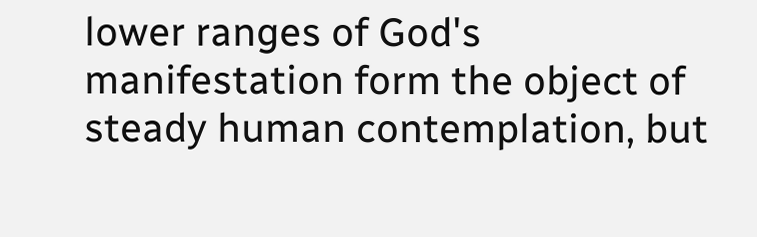lower ranges of God's manifestation form the object of steady human contemplation, but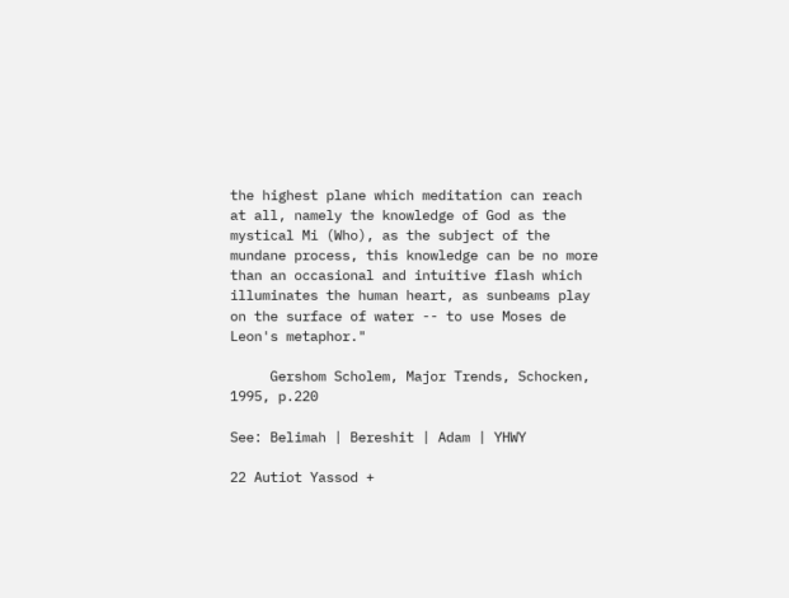the highest plane which meditation can reach at all, namely the knowledge of God as the mystical Mi (Who), as the subject of the mundane process, this knowledge can be no more than an occasional and intuitive flash which illuminates the human heart, as sunbeams play on the surface of water -- to use Moses de Leon's metaphor."

     Gershom Scholem, Major Trends, Schocken, 1995, p.220

See: Belimah | Bereshit | Adam | YHWY

22 Autiot Yassod +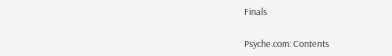Finals

Psyche.com: Contents